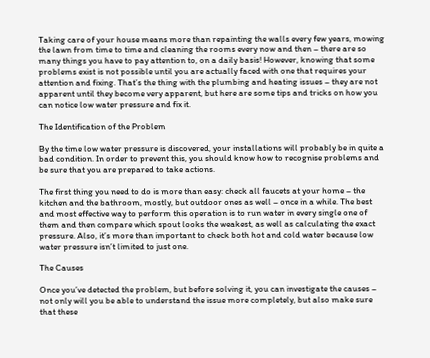Taking care of your house means more than repainting the walls every few years, mowing the lawn from time to time and cleaning the rooms every now and then – there are so many things you have to pay attention to, on a daily basis! However, knowing that some problems exist is not possible until you are actually faced with one that requires your attention and fixing. That’s the thing with the plumbing and heating issues – they are not apparent until they become very apparent, but here are some tips and tricks on how you can notice low water pressure and fix it.

The Identification of the Problem

By the time low water pressure is discovered, your installations will probably be in quite a bad condition. In order to prevent this, you should know how to recognise problems and be sure that you are prepared to take actions.

The first thing you need to do is more than easy: check all faucets at your home – the kitchen and the bathroom, mostly, but outdoor ones as well – once in a while. The best and most effective way to perform this operation is to run water in every single one of them and then compare which spout looks the weakest, as well as calculating the exact pressure. Also, it’s more than important to check both hot and cold water because low water pressure isn’t limited to just one.

The Causes

Once you’ve detected the problem, but before solving it, you can investigate the causes – not only will you be able to understand the issue more completely, but also make sure that these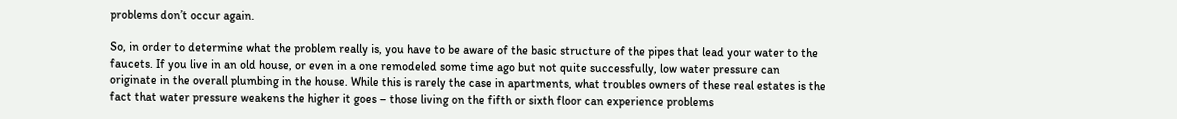problems don’t occur again.

So, in order to determine what the problem really is, you have to be aware of the basic structure of the pipes that lead your water to the faucets. If you live in an old house, or even in a one remodeled some time ago but not quite successfully, low water pressure can originate in the overall plumbing in the house. While this is rarely the case in apartments, what troubles owners of these real estates is the fact that water pressure weakens the higher it goes – those living on the fifth or sixth floor can experience problems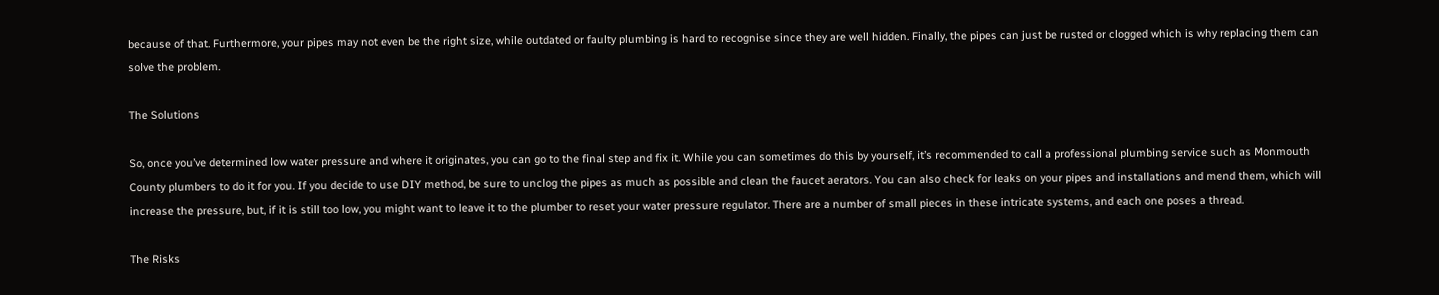because of that. Furthermore, your pipes may not even be the right size, while outdated or faulty plumbing is hard to recognise since they are well hidden. Finally, the pipes can just be rusted or clogged which is why replacing them can solve the problem.

The Solutions

So, once you’ve determined low water pressure and where it originates, you can go to the final step and fix it. While you can sometimes do this by yourself, it’s recommended to call a professional plumbing service such as Monmouth County plumbers to do it for you. If you decide to use DIY method, be sure to unclog the pipes as much as possible and clean the faucet aerators. You can also check for leaks on your pipes and installations and mend them, which will increase the pressure, but, if it is still too low, you might want to leave it to the plumber to reset your water pressure regulator. There are a number of small pieces in these intricate systems, and each one poses a thread.

The Risks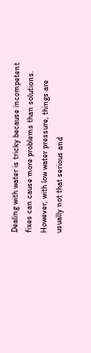Dealing with water is tricky because incompetent fixes can cause more problems than solutions. However, with low water pressure, things are usually not that serious and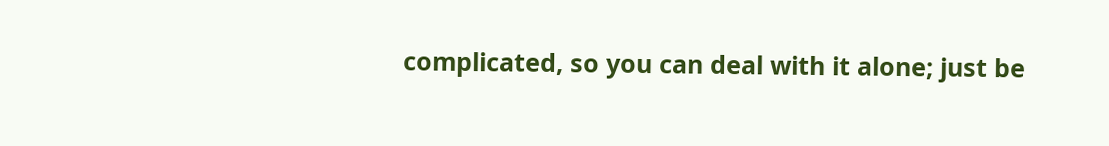complicated, so you can deal with it alone; just be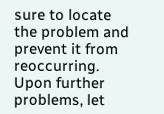sure to locate the problem and prevent it from reoccurring. Upon further problems, let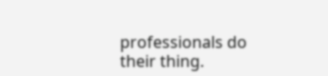professionals do their thing.